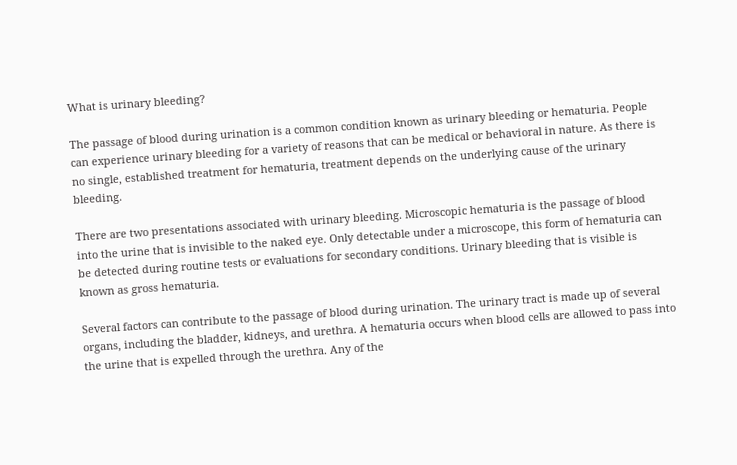What is urinary bleeding?

The passage of blood during urination is a common condition known as urinary bleeding or hematuria. People can experience urinary bleeding for a variety of reasons that can be medical or behavioral in nature. As there is no single, established treatment for hematuria, treatment depends on the underlying cause of the urinary bleeding.

There are two presentations associated with urinary bleeding. Microscopic hematuria is the passage of blood into the urine that is invisible to the naked eye. Only detectable under a microscope, this form of hematuria can be detected during routine tests or evaluations for secondary conditions. Urinary bleeding that is visible is known as gross hematuria.

Several factors can contribute to the passage of blood during urination. The urinary tract is made up of several organs, including the bladder, kidneys, and urethra. A hematuria occurs when blood cells are allowed to pass into the urine that is expelled through the urethra. Any of the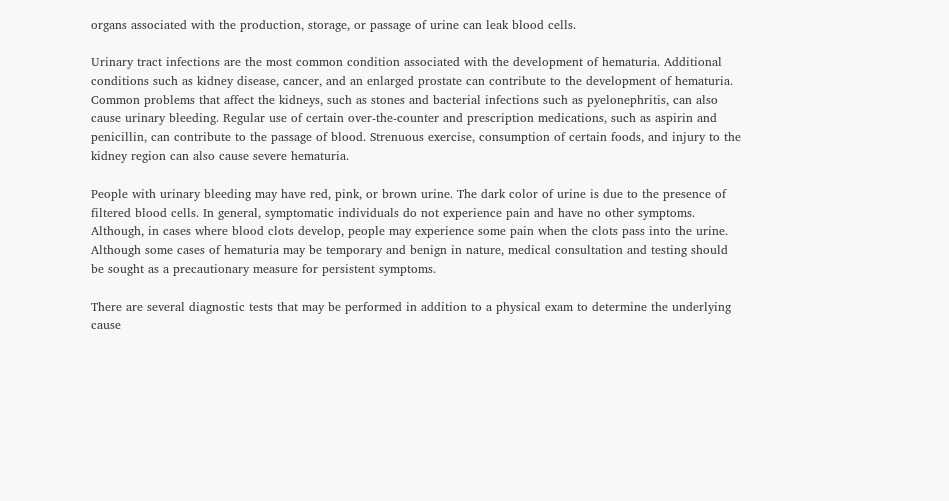organs associated with the production, storage, or passage of urine can leak blood cells.

Urinary tract infections are the most common condition associated with the development of hematuria. Additional conditions such as kidney disease, cancer, and an enlarged prostate can contribute to the development of hematuria. Common problems that affect the kidneys, such as stones and bacterial infections such as pyelonephritis, can also cause urinary bleeding. Regular use of certain over-the-counter and prescription medications, such as aspirin and penicillin, can contribute to the passage of blood. Strenuous exercise, consumption of certain foods, and injury to the kidney region can also cause severe hematuria.

People with urinary bleeding may have red, pink, or brown urine. The dark color of urine is due to the presence of filtered blood cells. In general, symptomatic individuals do not experience pain and have no other symptoms. Although, in cases where blood clots develop, people may experience some pain when the clots pass into the urine. Although some cases of hematuria may be temporary and benign in nature, medical consultation and testing should be sought as a precautionary measure for persistent symptoms.

There are several diagnostic tests that may be performed in addition to a physical exam to determine the underlying cause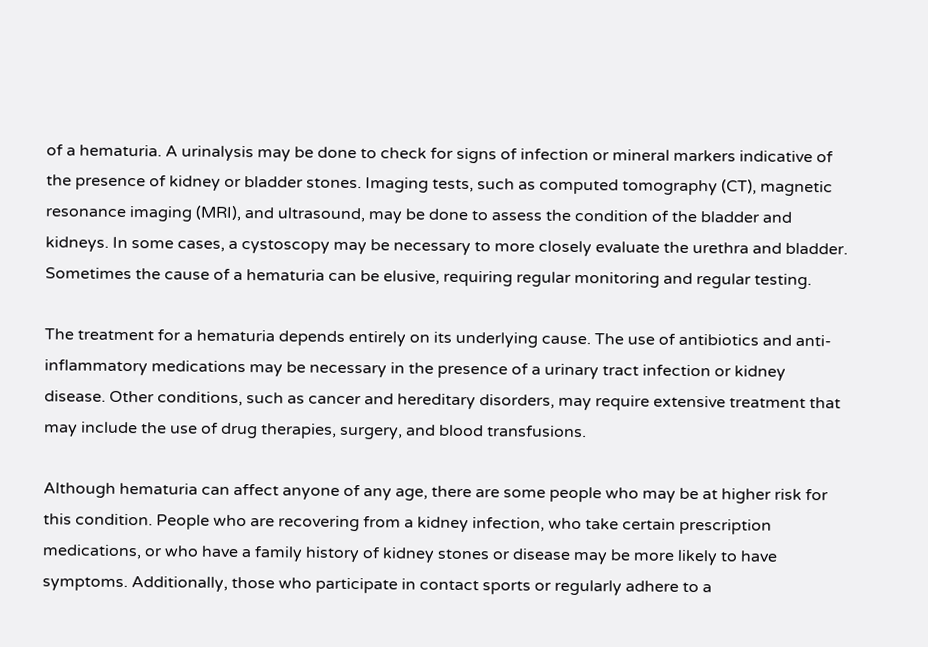of a hematuria. A urinalysis may be done to check for signs of infection or mineral markers indicative of the presence of kidney or bladder stones. Imaging tests, such as computed tomography (CT), magnetic resonance imaging (MRI), and ultrasound, may be done to assess the condition of the bladder and kidneys. In some cases, a cystoscopy may be necessary to more closely evaluate the urethra and bladder. Sometimes the cause of a hematuria can be elusive, requiring regular monitoring and regular testing.

The treatment for a hematuria depends entirely on its underlying cause. The use of antibiotics and anti-inflammatory medications may be necessary in the presence of a urinary tract infection or kidney disease. Other conditions, such as cancer and hereditary disorders, may require extensive treatment that may include the use of drug therapies, surgery, and blood transfusions.

Although hematuria can affect anyone of any age, there are some people who may be at higher risk for this condition. People who are recovering from a kidney infection, who take certain prescription medications, or who have a family history of kidney stones or disease may be more likely to have symptoms. Additionally, those who participate in contact sports or regularly adhere to a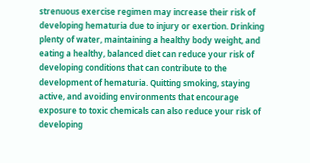strenuous exercise regimen may increase their risk of developing hematuria due to injury or exertion. Drinking plenty of water, maintaining a healthy body weight, and eating a healthy, balanced diet can reduce your risk of developing conditions that can contribute to the development of hematuria. Quitting smoking, staying active, and avoiding environments that encourage exposure to toxic chemicals can also reduce your risk of developing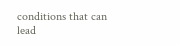conditions that can lead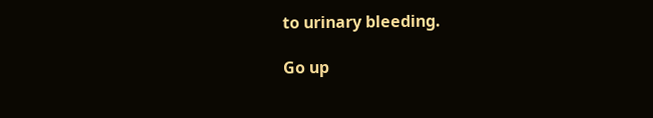to urinary bleeding.

Go up